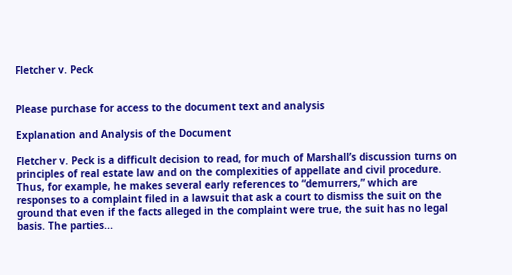Fletcher v. Peck


Please purchase for access to the document text and analysis

Explanation and Analysis of the Document

Fletcher v. Peck is a difficult decision to read, for much of Marshall’s discussion turns on principles of real estate law and on the complexities of appellate and civil procedure. Thus, for example, he makes several early references to “demurrers,” which are responses to a complaint filed in a lawsuit that ask a court to dismiss the suit on the ground that even if the facts alleged in the complaint were true, the suit has no legal basis. The parties...